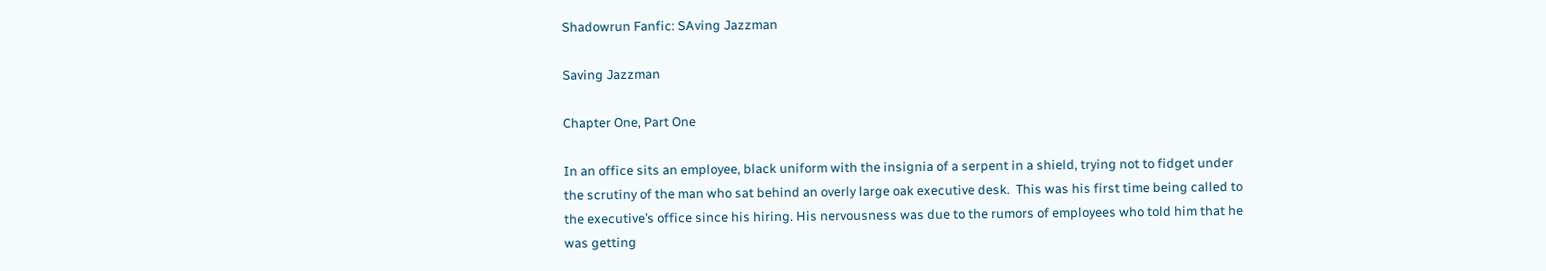Shadowrun Fanfic: SAving Jazzman

Saving Jazzman

Chapter One, Part One

In an office sits an employee, black uniform with the insignia of a serpent in a shield, trying not to fidget under the scrutiny of the man who sat behind an overly large oak executive desk.  This was his first time being called to the executive’s office since his hiring. His nervousness was due to the rumors of employees who told him that he was getting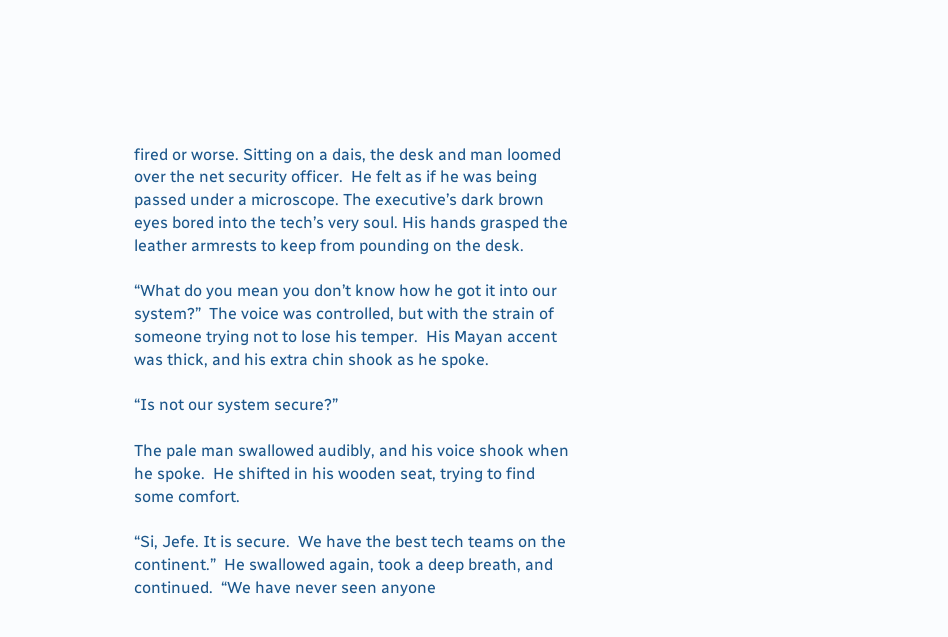fired or worse. Sitting on a dais, the desk and man loomed over the net security officer.  He felt as if he was being passed under a microscope. The executive’s dark brown eyes bored into the tech’s very soul. His hands grasped the leather armrests to keep from pounding on the desk.

“What do you mean you don’t know how he got it into our system?”  The voice was controlled, but with the strain of someone trying not to lose his temper.  His Mayan accent was thick, and his extra chin shook as he spoke.

“Is not our system secure?”

The pale man swallowed audibly, and his voice shook when he spoke.  He shifted in his wooden seat, trying to find some comfort.

“Si, Jefe. It is secure.  We have the best tech teams on the continent.”  He swallowed again, took a deep breath, and continued.  “We have never seen anyone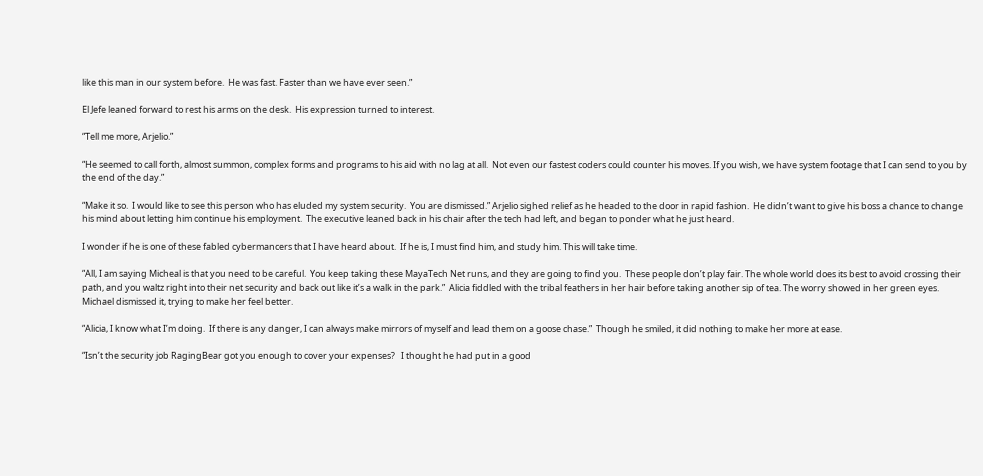like this man in our system before.  He was fast. Faster than we have ever seen.”

El Jefe leaned forward to rest his arms on the desk.  His expression turned to interest.

“Tell me more, Arjelio.”

“He seemed to call forth, almost summon, complex forms and programs to his aid with no lag at all.  Not even our fastest coders could counter his moves. If you wish, we have system footage that I can send to you by the end of the day.”

“Make it so.  I would like to see this person who has eluded my system security.  You are dismissed.” Arjelio sighed relief as he headed to the door in rapid fashion.  He didn’t want to give his boss a chance to change his mind about letting him continue his employment.  The executive leaned back in his chair after the tech had left, and began to ponder what he just heard.

I wonder if he is one of these fabled cybermancers that I have heard about.  If he is, I must find him, and study him. This will take time.

“All, I am saying Micheal is that you need to be careful.  You keep taking these MayaTech Net runs, and they are going to find you.  These people don’t play fair. The whole world does its best to avoid crossing their path, and you waltz right into their net security and back out like it’s a walk in the park.”  Alicia fiddled with the tribal feathers in her hair before taking another sip of tea. The worry showed in her green eyes. Michael dismissed it, trying to make her feel better.

“Alicia, I know what I’m doing.  If there is any danger, I can always make mirrors of myself and lead them on a goose chase.”  Though he smiled, it did nothing to make her more at ease.

“Isn’t the security job RagingBear got you enough to cover your expenses?   I thought he had put in a good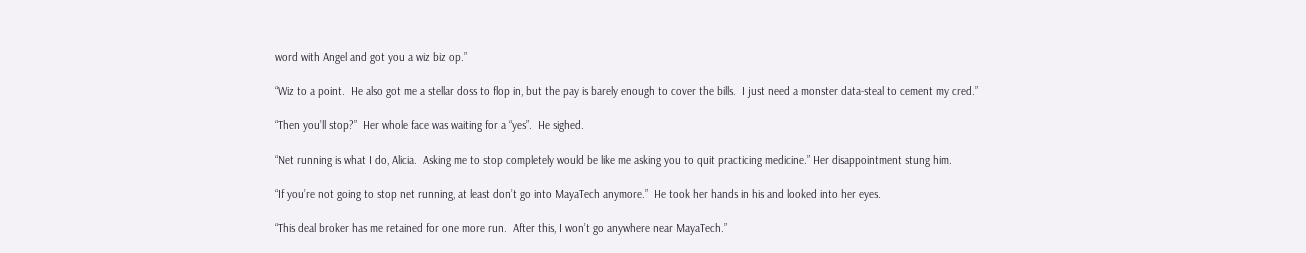word with Angel and got you a wiz biz op.”

“Wiz to a point.  He also got me a stellar doss to flop in, but the pay is barely enough to cover the bills.  I just need a monster data-steal to cement my cred.”

“Then you’ll stop?”  Her whole face was waiting for a “yes”.  He sighed.

“Net running is what I do, Alicia.  Asking me to stop completely would be like me asking you to quit practicing medicine.” Her disappointment stung him.

“If you’re not going to stop net running, at least don’t go into MayaTech anymore.”  He took her hands in his and looked into her eyes.

“This deal broker has me retained for one more run.  After this, I won’t go anywhere near MayaTech.”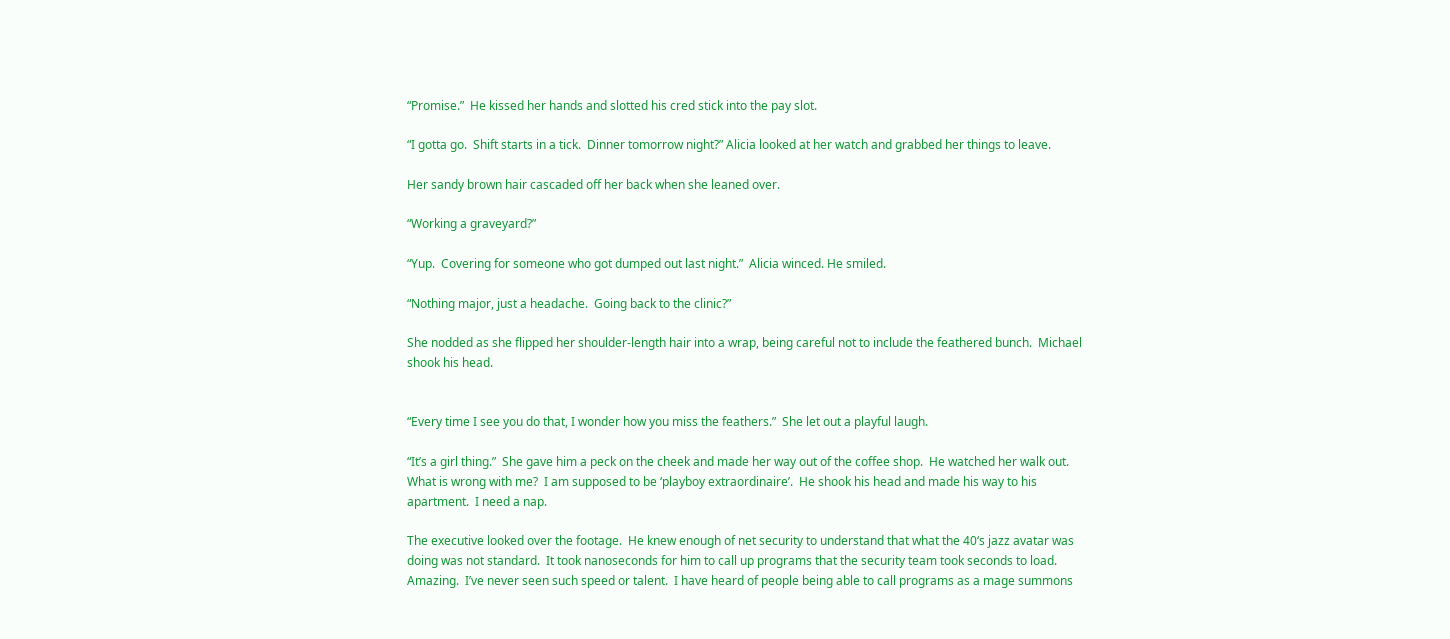“Promise.”  He kissed her hands and slotted his cred stick into the pay slot.

“I gotta go.  Shift starts in a tick.  Dinner tomorrow night?” Alicia looked at her watch and grabbed her things to leave.

Her sandy brown hair cascaded off her back when she leaned over.

“Working a graveyard?”

“Yup.  Covering for someone who got dumped out last night.”  Alicia winced. He smiled.

“Nothing major, just a headache.  Going back to the clinic?”

She nodded as she flipped her shoulder-length hair into a wrap, being careful not to include the feathered bunch.  Michael shook his head.


“Every time I see you do that, I wonder how you miss the feathers.”  She let out a playful laugh.

“It’s a girl thing.”  She gave him a peck on the cheek and made her way out of the coffee shop.  He watched her walk out. What is wrong with me?  I am supposed to be ‘playboy extraordinaire’.  He shook his head and made his way to his apartment.  I need a nap.

The executive looked over the footage.  He knew enough of net security to understand that what the 40‘s jazz avatar was doing was not standard.  It took nanoseconds for him to call up programs that the security team took seconds to load. Amazing.  I’ve never seen such speed or talent.  I have heard of people being able to call programs as a mage summons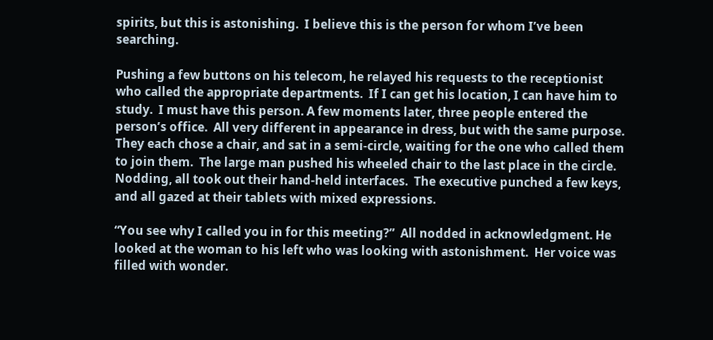spirits, but this is astonishing.  I believe this is the person for whom I’ve been searching.

Pushing a few buttons on his telecom, he relayed his requests to the receptionist who called the appropriate departments.  If I can get his location, I can have him to study.  I must have this person. A few moments later, three people entered the person’s office.  All very different in appearance in dress, but with the same purpose.  They each chose a chair, and sat in a semi-circle, waiting for the one who called them to join them.  The large man pushed his wheeled chair to the last place in the circle. Nodding, all took out their hand-held interfaces.  The executive punched a few keys, and all gazed at their tablets with mixed expressions.

“You see why I called you in for this meeting?”  All nodded in acknowledgment. He looked at the woman to his left who was looking with astonishment.  Her voice was filled with wonder.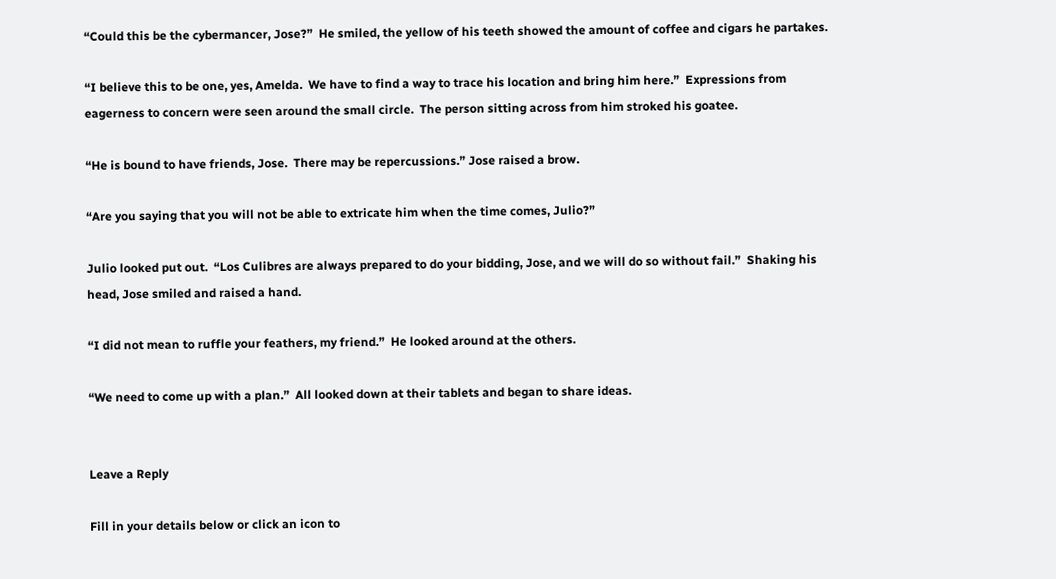“Could this be the cybermancer, Jose?”  He smiled, the yellow of his teeth showed the amount of coffee and cigars he partakes.

“I believe this to be one, yes, Amelda.  We have to find a way to trace his location and bring him here.”  Expressions from eagerness to concern were seen around the small circle.  The person sitting across from him stroked his goatee.

“He is bound to have friends, Jose.  There may be repercussions.” Jose raised a brow.

“Are you saying that you will not be able to extricate him when the time comes, Julio?”

Julio looked put out.  “Los Culibres are always prepared to do your bidding, Jose, and we will do so without fail.”  Shaking his head, Jose smiled and raised a hand.

“I did not mean to ruffle your feathers, my friend.”  He looked around at the others.

“We need to come up with a plan.”  All looked down at their tablets and began to share ideas.


Leave a Reply

Fill in your details below or click an icon to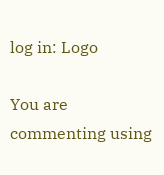log in: Logo

You are commenting using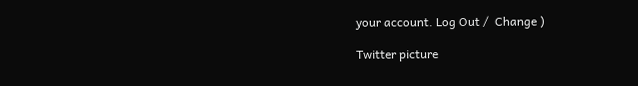your account. Log Out /  Change )

Twitter picture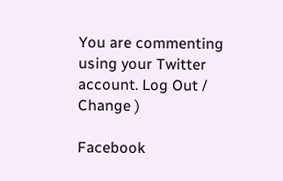You are commenting using your Twitter account. Log Out /  Change )

Facebook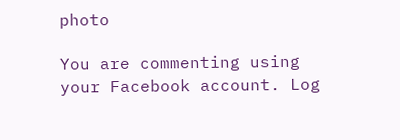photo

You are commenting using your Facebook account. Log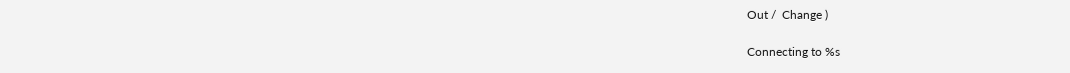Out /  Change )

Connecting to %s